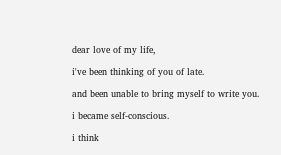dear love of my life,

i've been thinking of you of late.

and been unable to bring myself to write you.

i became self-conscious.

i think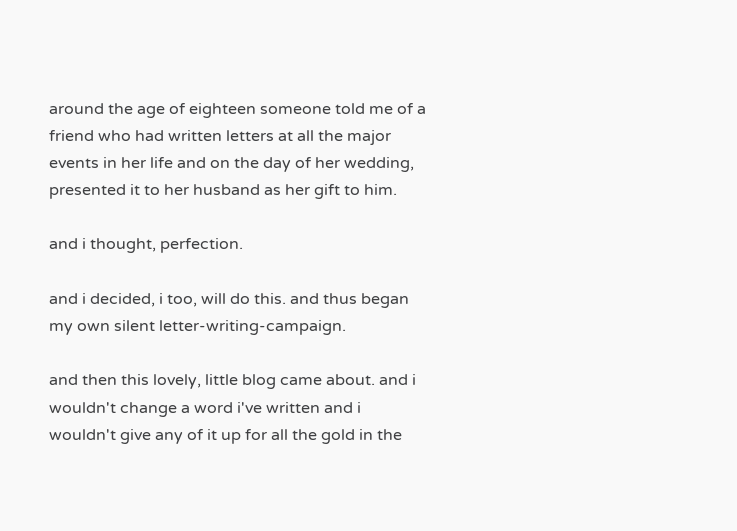around the age of eighteen someone told me of a friend who had written letters at all the major events in her life and on the day of her wedding, presented it to her husband as her gift to him.

and i thought, perfection.

and i decided, i too, will do this. and thus began my own silent letter-writing-campaign.

and then this lovely, little blog came about. and i wouldn't change a word i've written and i wouldn't give any of it up for all the gold in the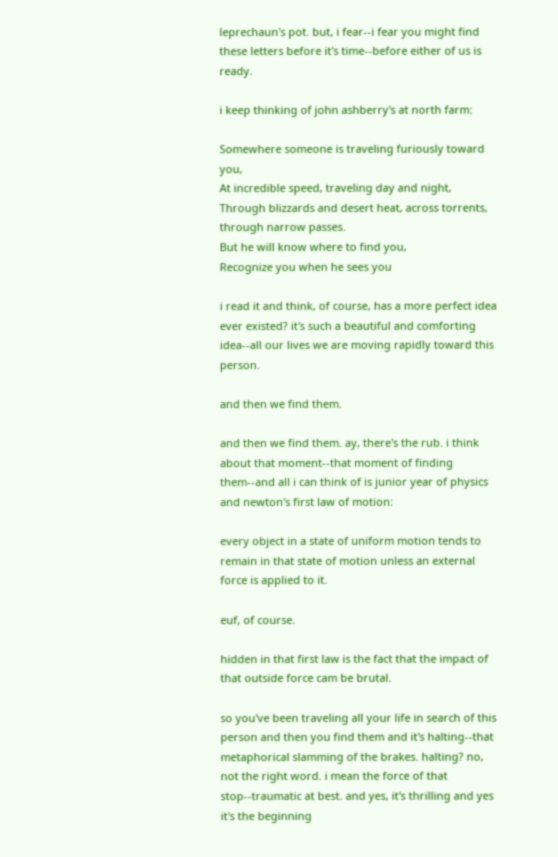leprechaun's pot. but, i fear--i fear you might find these letters before it's time--before either of us is ready.

i keep thinking of john ashberry's at north farm:

Somewhere someone is traveling furiously toward you,
At incredible speed, traveling day and night,
Through blizzards and desert heat, across torrents,
through narrow passes.
But he will know where to find you,
Recognize you when he sees you

i read it and think, of course, has a more perfect idea ever existed? it's such a beautiful and comforting idea--all our lives we are moving rapidly toward this person.

and then we find them.

and then we find them. ay, there's the rub. i think about that moment--that moment of finding them--and all i can think of is junior year of physics and newton's first law of motion:

every object in a state of uniform motion tends to remain in that state of motion unless an external force is applied to it.

euf, of course.

hidden in that first law is the fact that the impact of that outside force cam be brutal.

so you've been traveling all your life in search of this person and then you find them and it's halting--that metaphorical slamming of the brakes. halting? no, not the right word. i mean the force of that stop--traumatic at best. and yes, it's thrilling and yes it's the beginning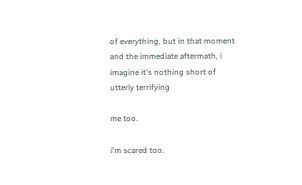of everything, but in that moment and the immediate aftermath, i imagine it's nothing short of utterly terrifying

me too.

i'm scared too.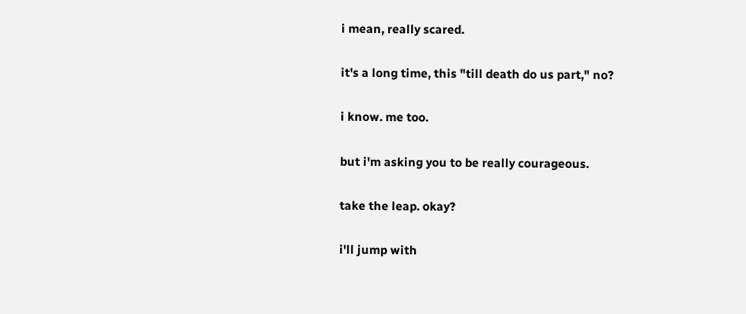i mean, really scared.

it's a long time, this "till death do us part," no?

i know. me too.

but i'm asking you to be really courageous.

take the leap. okay?

i'll jump with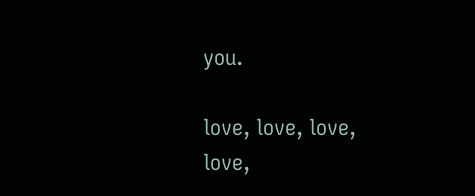you.

love, love, love, love,